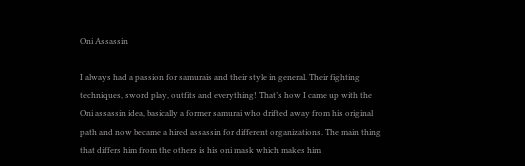Oni Assassin

I always had a passion for samurais and their style in general. Their fighting techniques, sword play, outfits and everything! That’s how I came up with the Oni assassin idea, basically a former samurai who drifted away from his original path and now became a hired assassin for different organizations. The main thing that differs him from the others is his oni mask which makes him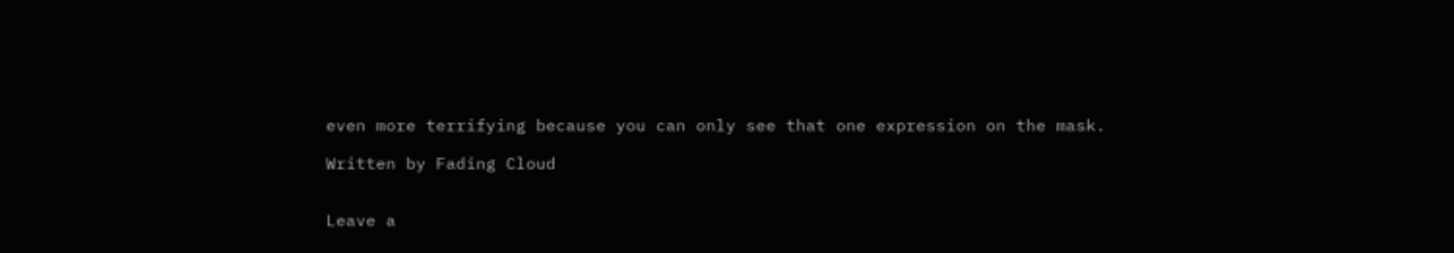even more terrifying because you can only see that one expression on the mask.

Written by Fading Cloud


Leave a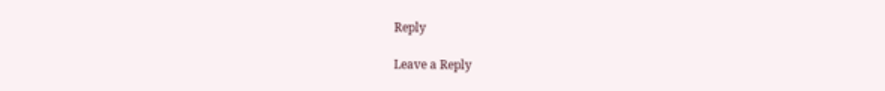Reply

Leave a Reply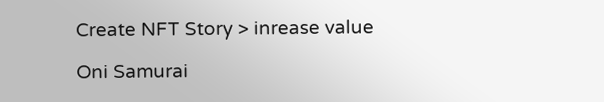Create NFT Story > inrease value

Oni Samurai